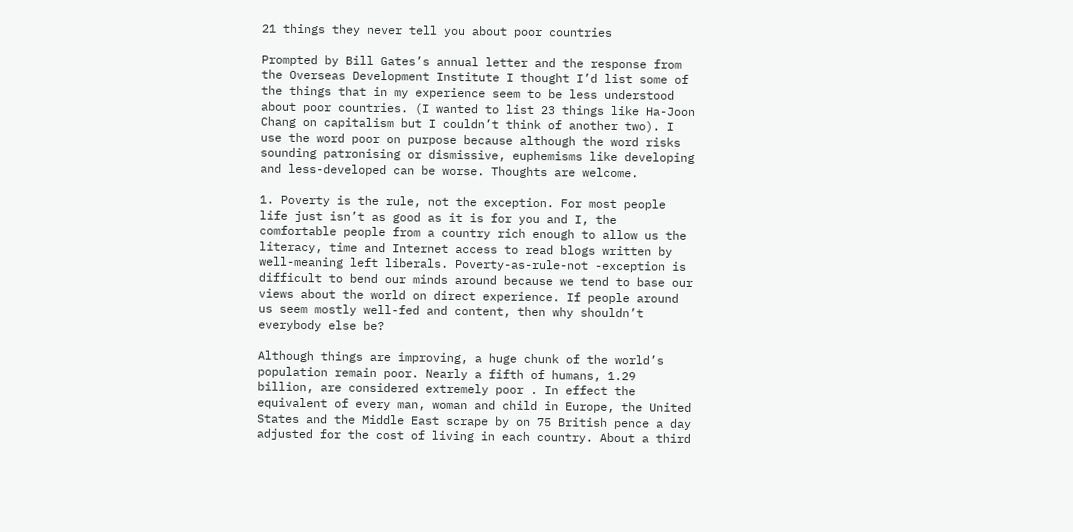21 things they never tell you about poor countries

Prompted by Bill Gates’s annual letter and the response from the Overseas Development Institute I thought I’d list some of the things that in my experience seem to be less understood about poor countries. (I wanted to list 23 things like Ha-Joon Chang on capitalism but I couldn’t think of another two). I use the word poor on purpose because although the word risks sounding patronising or dismissive, euphemisms like developing and less-developed can be worse. Thoughts are welcome.

1. Poverty is the rule, not the exception. For most people life just isn’t as good as it is for you and I, the comfortable people from a country rich enough to allow us the literacy, time and Internet access to read blogs written by well-meaning left liberals. Poverty-as-rule-not -exception is difficult to bend our minds around because we tend to base our views about the world on direct experience. If people around us seem mostly well-fed and content, then why shouldn’t everybody else be?

Although things are improving, a huge chunk of the world’s population remain poor. Nearly a fifth of humans, 1.29 billion, are considered extremely poor . In effect the equivalent of every man, woman and child in Europe, the United States and the Middle East scrape by on 75 British pence a day adjusted for the cost of living in each country. About a third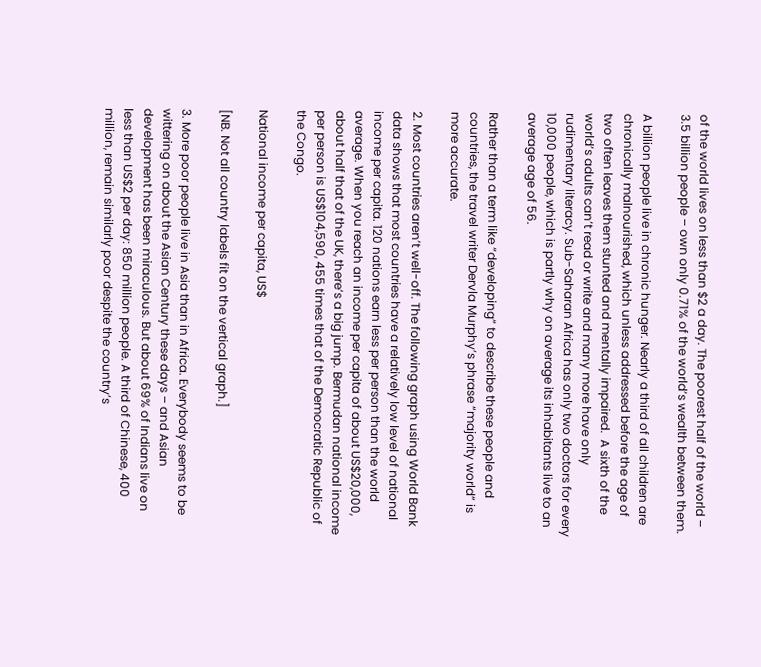of the world lives on less than $2 a day. The poorest half of the world – 3.5 billion people – own only 0.71% of the world’s wealth between them.

A billion people live in chronic hunger. Nearly a third of all children are chronically malnourished, which unless addressed before the age of two often leaves them stunted and mentally impaired.  A sixth of the world’s adults can’t read or write and many more have only rudimentary literacy. Sub-Saharan Africa has only two doctors for every 10,000 people, which is partly why on average its inhabitants live to an average age of 56.

Rather than a term like “developing” to describe these people and countries, the travel writer Dervla Murphy’s phrase “majority world” is more accurate.

2. Most countries aren’t well-off. The following graph using World Bank data shows that most countries have a relatively low level of national income per capita. 120 nations earn less per person than the world average. When you reach an income per capita of about US$20,000, about half that of the UK, there’s a big jump. Bermudan national income per person is US$104,590, 455 times that of the Democratic Republic of the Congo.

National income per capita, US$

[NB. Not all country labels fit on the vertical graph.]

3. More poor people live in Asia than in Africa. Everybody seems to be wittering on about the Asian Century these days – and Asian development has been miraculous. But about 69% of Indians live on less than US$2 per day: 850 million people. A third of Chinese, 400 million, remain similarly poor despite the country’s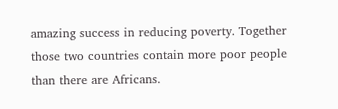amazing success in reducing poverty. Together those two countries contain more poor people than there are Africans.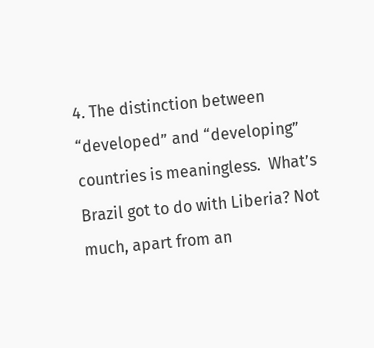4. The distinction between “developed” and “developing” countries is meaningless.  What’s Brazil got to do with Liberia? Not much, apart from an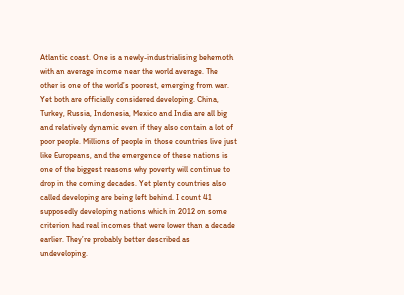Atlantic coast. One is a newly-industrialising behemoth with an average income near the world average. The other is one of the world’s poorest, emerging from war. Yet both are officially considered developing. China, Turkey, Russia, Indonesia, Mexico and India are all big and relatively dynamic even if they also contain a lot of poor people. Millions of people in those countries live just like Europeans, and the emergence of these nations is one of the biggest reasons why poverty will continue to drop in the coming decades. Yet plenty countries also called developing are being left behind. I count 41 supposedly developing nations which in 2012 on some criterion had real incomes that were lower than a decade earlier. They’re probably better described as undeveloping.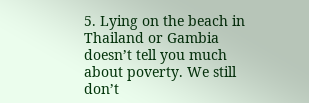5. Lying on the beach in Thailand or Gambia doesn’t tell you much about poverty. We still don’t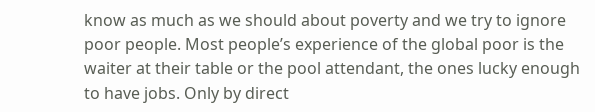know as much as we should about poverty and we try to ignore poor people. Most people’s experience of the global poor is the waiter at their table or the pool attendant, the ones lucky enough to have jobs. Only by direct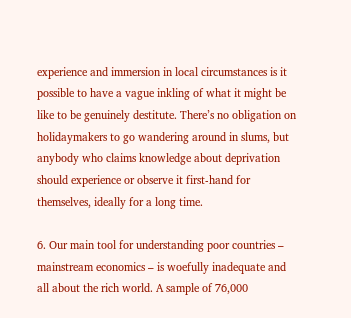experience and immersion in local circumstances is it possible to have a vague inkling of what it might be like to be genuinely destitute. There’s no obligation on holidaymakers to go wandering around in slums, but anybody who claims knowledge about deprivation should experience or observe it first-hand for themselves, ideally for a long time.

6. Our main tool for understanding poor countries – mainstream economics – is woefully inadequate and all about the rich world. A sample of 76,000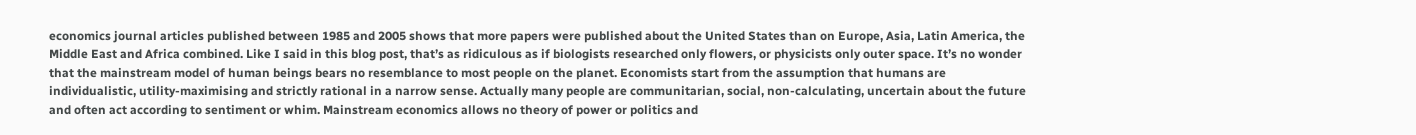economics journal articles published between 1985 and 2005 shows that more papers were published about the United States than on Europe, Asia, Latin America, the Middle East and Africa combined. Like I said in this blog post, that’s as ridiculous as if biologists researched only flowers, or physicists only outer space. It’s no wonder that the mainstream model of human beings bears no resemblance to most people on the planet. Economists start from the assumption that humans are individualistic, utility-maximising and strictly rational in a narrow sense. Actually many people are communitarian, social, non-calculating, uncertain about the future and often act according to sentiment or whim. Mainstream economics allows no theory of power or politics and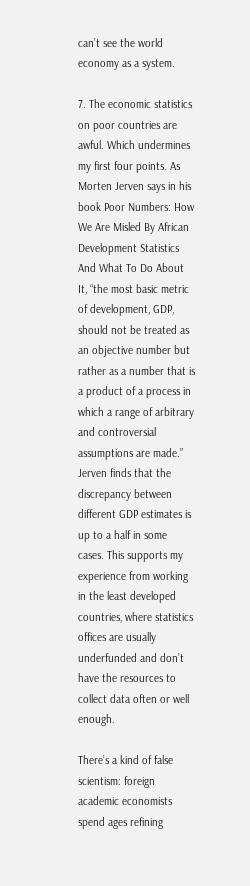can’t see the world economy as a system.

7. The economic statistics on poor countries are awful. Which undermines my first four points. As Morten Jerven says in his book Poor Numbers: How We Are Misled By African Development Statistics And What To Do About It, “the most basic metric of development, GDP, should not be treated as an objective number but rather as a number that is a product of a process in which a range of arbitrary and controversial assumptions are made.” Jerven finds that the discrepancy between different GDP estimates is up to a half in some cases. This supports my experience from working in the least developed countries, where statistics offices are usually underfunded and don’t have the resources to collect data often or well enough.

There’s a kind of false scientism: foreign academic economists spend ages refining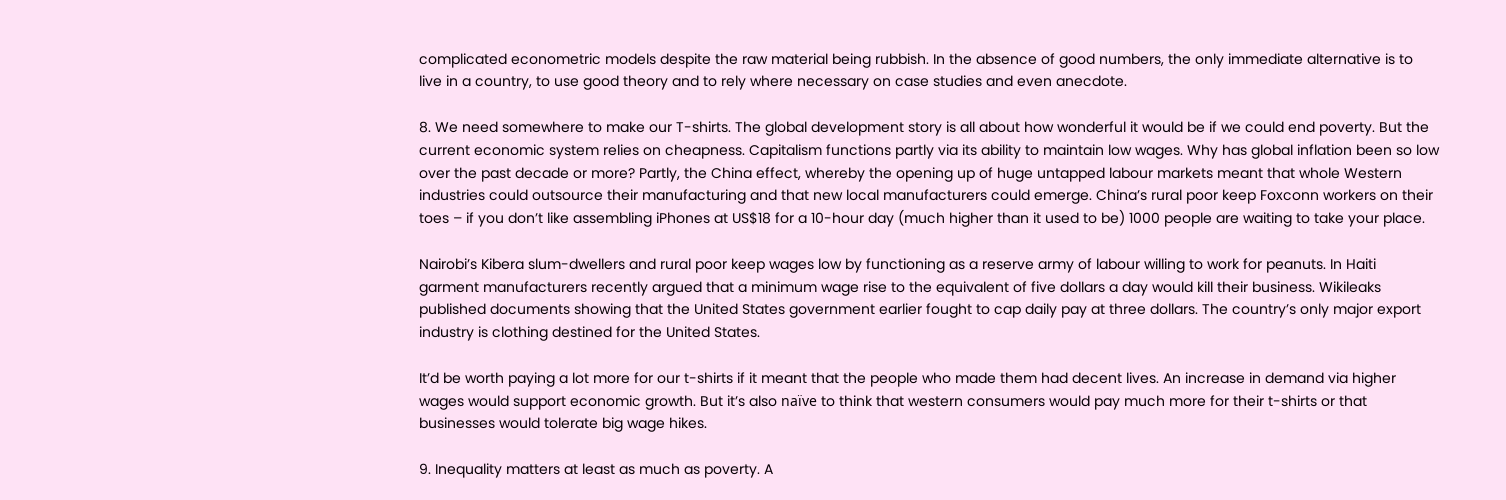complicated econometric models despite the raw material being rubbish. In the absence of good numbers, the only immediate alternative is to live in a country, to use good theory and to rely where necessary on case studies and even anecdote.

8. We need somewhere to make our T-shirts. The global development story is all about how wonderful it would be if we could end poverty. But the current economic system relies on cheapness. Capitalism functions partly via its ability to maintain low wages. Why has global inflation been so low over the past decade or more? Partly, the China effect, whereby the opening up of huge untapped labour markets meant that whole Western industries could outsource their manufacturing and that new local manufacturers could emerge. China’s rural poor keep Foxconn workers on their toes – if you don’t like assembling iPhones at US$18 for a 10-hour day (much higher than it used to be) 1000 people are waiting to take your place.

Nairobi’s Kibera slum-dwellers and rural poor keep wages low by functioning as a reserve army of labour willing to work for peanuts. In Haiti garment manufacturers recently argued that a minimum wage rise to the equivalent of five dollars a day would kill their business. Wikileaks published documents showing that the United States government earlier fought to cap daily pay at three dollars. The country’s only major export industry is clothing destined for the United States.

It’d be worth paying a lot more for our t-shirts if it meant that the people who made them had decent lives. An increase in demand via higher wages would support economic growth. But it’s also naïve to think that western consumers would pay much more for their t-shirts or that businesses would tolerate big wage hikes.

9. Inequality matters at least as much as poverty. A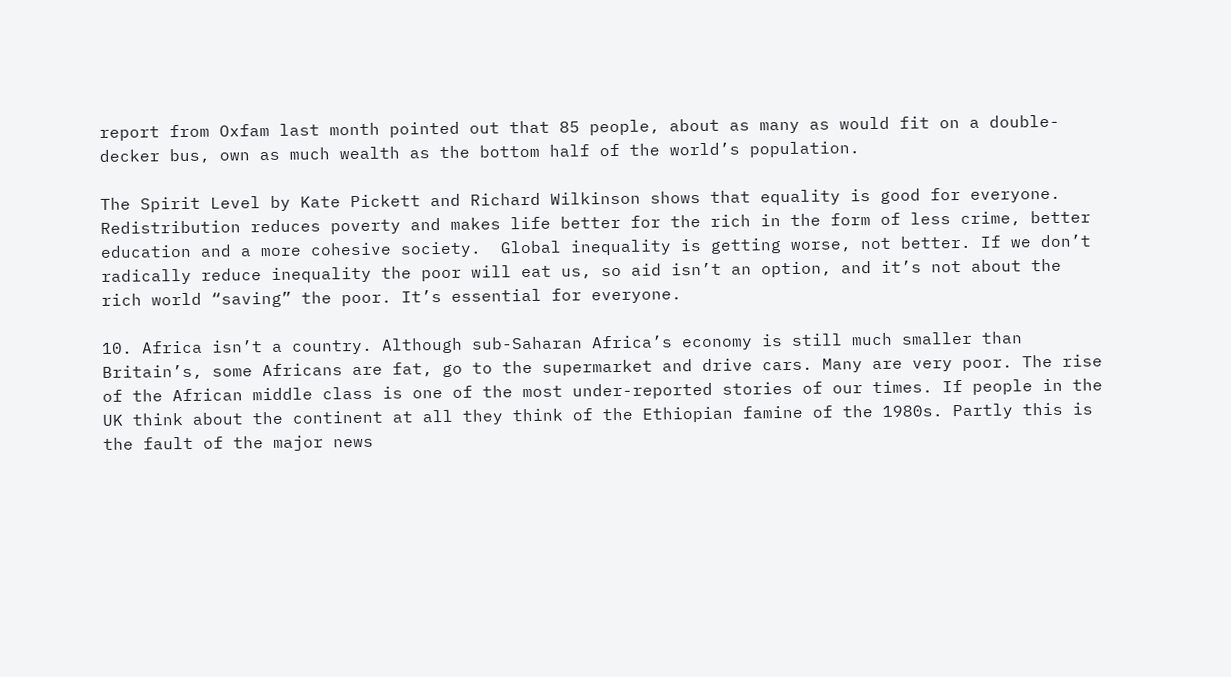report from Oxfam last month pointed out that 85 people, about as many as would fit on a double-decker bus, own as much wealth as the bottom half of the world’s population.

The Spirit Level by Kate Pickett and Richard Wilkinson shows that equality is good for everyone. Redistribution reduces poverty and makes life better for the rich in the form of less crime, better education and a more cohesive society.  Global inequality is getting worse, not better. If we don’t radically reduce inequality the poor will eat us, so aid isn’t an option, and it’s not about the rich world “saving” the poor. It’s essential for everyone.

10. Africa isn’t a country. Although sub-Saharan Africa’s economy is still much smaller than Britain’s, some Africans are fat, go to the supermarket and drive cars. Many are very poor. The rise of the African middle class is one of the most under-reported stories of our times. If people in the UK think about the continent at all they think of the Ethiopian famine of the 1980s. Partly this is the fault of the major news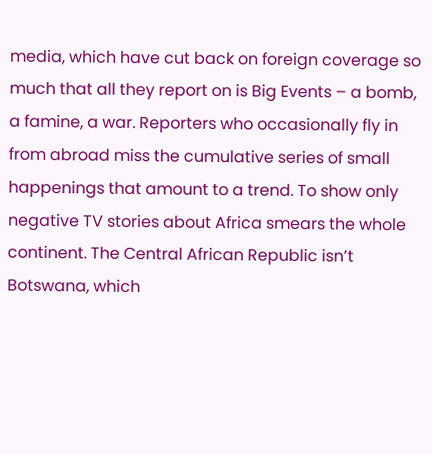media, which have cut back on foreign coverage so much that all they report on is Big Events – a bomb, a famine, a war. Reporters who occasionally fly in from abroad miss the cumulative series of small happenings that amount to a trend. To show only negative TV stories about Africa smears the whole continent. The Central African Republic isn’t Botswana, which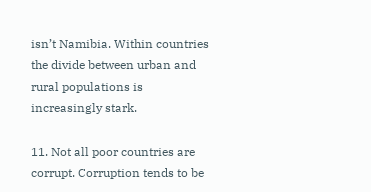isn’t Namibia. Within countries the divide between urban and rural populations is increasingly stark.

11. Not all poor countries are corrupt. Corruption tends to be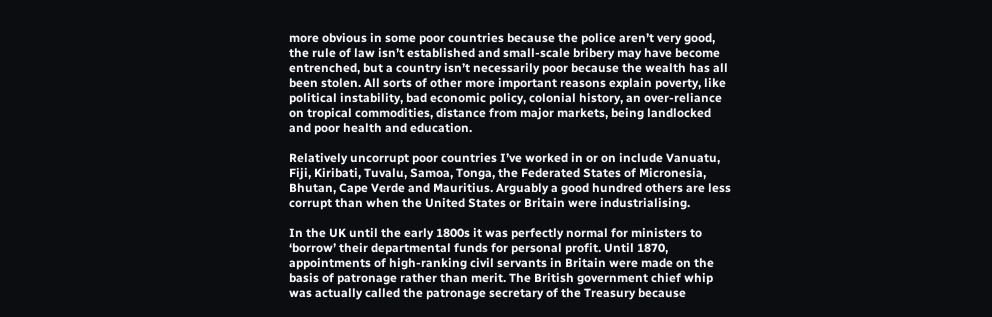more obvious in some poor countries because the police aren’t very good, the rule of law isn’t established and small-scale bribery may have become entrenched, but a country isn’t necessarily poor because the wealth has all been stolen. All sorts of other more important reasons explain poverty, like political instability, bad economic policy, colonial history, an over-reliance on tropical commodities, distance from major markets, being landlocked and poor health and education.

Relatively uncorrupt poor countries I’ve worked in or on include Vanuatu, Fiji, Kiribati, Tuvalu, Samoa, Tonga, the Federated States of Micronesia, Bhutan, Cape Verde and Mauritius. Arguably a good hundred others are less corrupt than when the United States or Britain were industrialising.

In the UK until the early 1800s it was perfectly normal for ministers to ‘borrow’ their departmental funds for personal profit. Until 1870, appointments of high-ranking civil servants in Britain were made on the basis of patronage rather than merit. The British government chief whip was actually called the patronage secretary of the Treasury because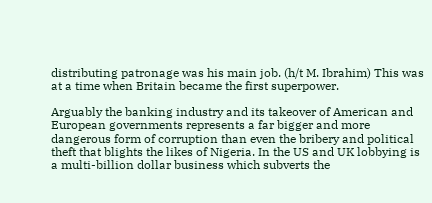distributing patronage was his main job. (h/t M. Ibrahim) This was at a time when Britain became the first superpower.

Arguably the banking industry and its takeover of American and European governments represents a far bigger and more dangerous form of corruption than even the bribery and political theft that blights the likes of Nigeria. In the US and UK lobbying is a multi-billion dollar business which subverts the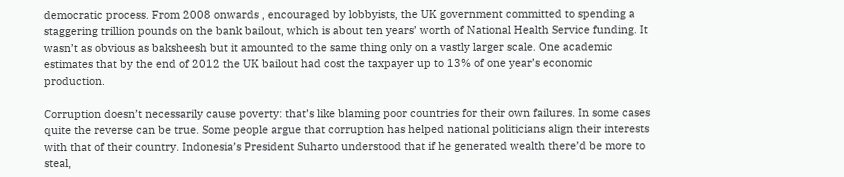democratic process. From 2008 onwards , encouraged by lobbyists, the UK government committed to spending a staggering trillion pounds on the bank bailout, which is about ten years’ worth of National Health Service funding. It wasn’t as obvious as baksheesh but it amounted to the same thing only on a vastly larger scale. One academic estimates that by the end of 2012 the UK bailout had cost the taxpayer up to 13% of one year’s economic production.

Corruption doesn’t necessarily cause poverty: that’s like blaming poor countries for their own failures. In some cases quite the reverse can be true. Some people argue that corruption has helped national politicians align their interests with that of their country. Indonesia’s President Suharto understood that if he generated wealth there’d be more to steal,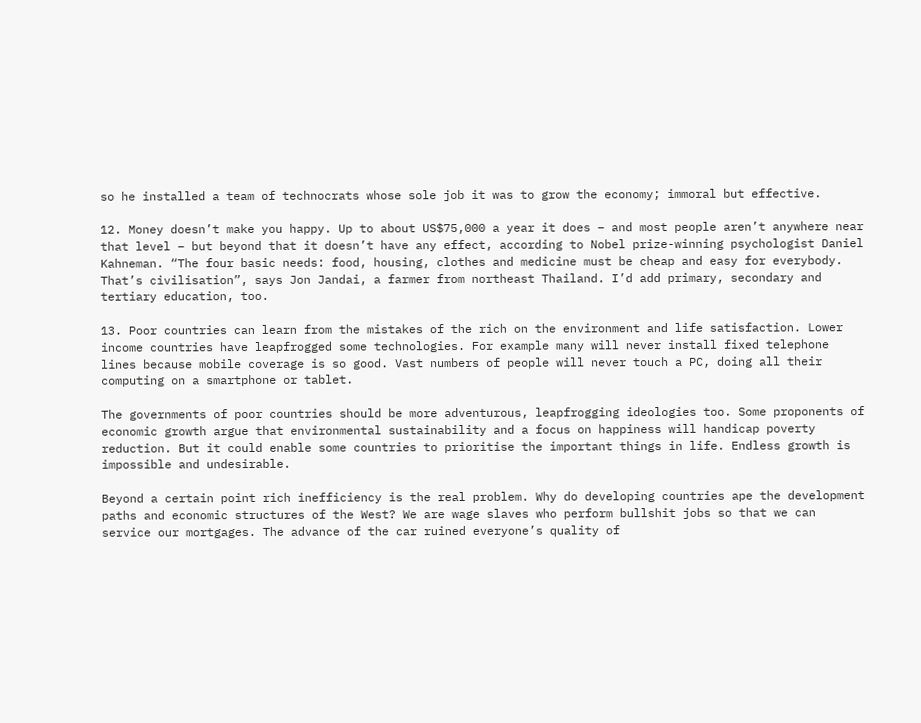so he installed a team of technocrats whose sole job it was to grow the economy; immoral but effective.

12. Money doesn’t make you happy. Up to about US$75,000 a year it does – and most people aren’t anywhere near that level – but beyond that it doesn’t have any effect, according to Nobel prize-winning psychologist Daniel Kahneman. “The four basic needs: food, housing, clothes and medicine must be cheap and easy for everybody. That’s civilisation”, says Jon Jandai, a farmer from northeast Thailand. I’d add primary, secondary and tertiary education, too.

13. Poor countries can learn from the mistakes of the rich on the environment and life satisfaction. Lower income countries have leapfrogged some technologies. For example many will never install fixed telephone lines because mobile coverage is so good. Vast numbers of people will never touch a PC, doing all their computing on a smartphone or tablet.

The governments of poor countries should be more adventurous, leapfrogging ideologies too. Some proponents of economic growth argue that environmental sustainability and a focus on happiness will handicap poverty reduction. But it could enable some countries to prioritise the important things in life. Endless growth is impossible and undesirable.

Beyond a certain point rich inefficiency is the real problem. Why do developing countries ape the development paths and economic structures of the West? We are wage slaves who perform bullshit jobs so that we can service our mortgages. The advance of the car ruined everyone’s quality of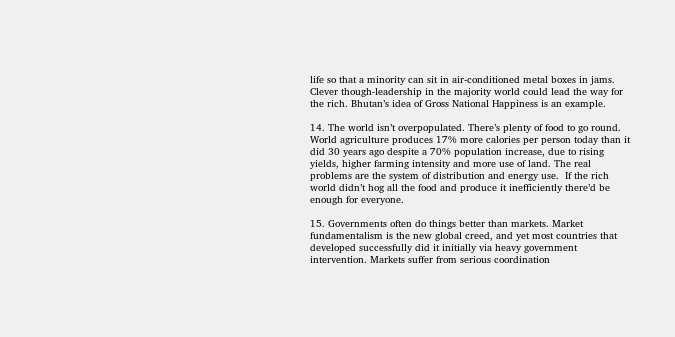life so that a minority can sit in air-conditioned metal boxes in jams. Clever though-leadership in the majority world could lead the way for the rich. Bhutan’s idea of Gross National Happiness is an example.

14. The world isn’t overpopulated. There’s plenty of food to go round. World agriculture produces 17% more calories per person today than it did 30 years ago despite a 70% population increase, due to rising yields, higher farming intensity and more use of land. The real problems are the system of distribution and energy use.  If the rich world didn’t hog all the food and produce it inefficiently there’d be enough for everyone.

15. Governments often do things better than markets. Market fundamentalism is the new global creed, and yet most countries that developed successfully did it initially via heavy government intervention. Markets suffer from serious coordination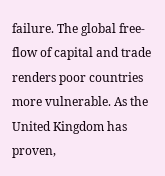failure. The global free-flow of capital and trade renders poor countries more vulnerable. As the United Kingdom has proven,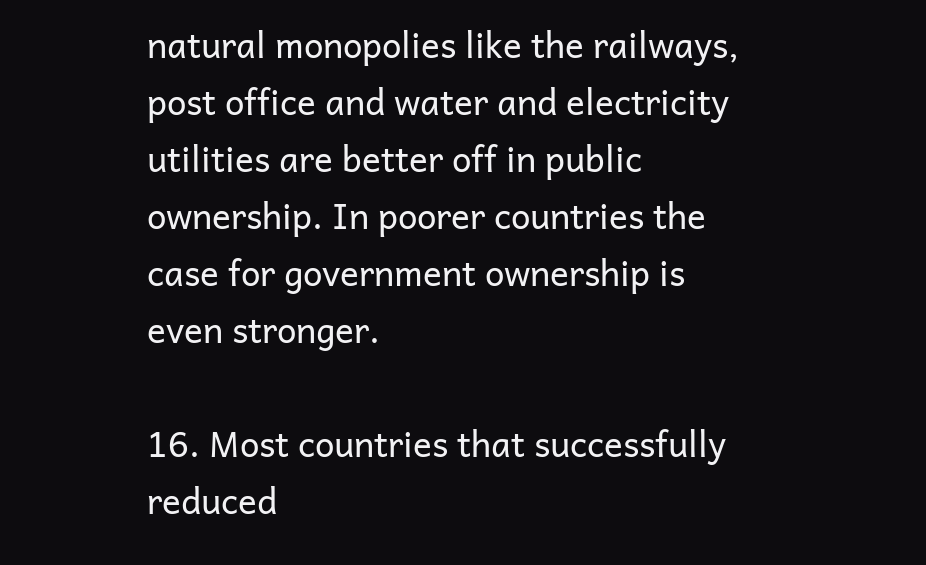natural monopolies like the railways, post office and water and electricity utilities are better off in public ownership. In poorer countries the case for government ownership is even stronger.

16. Most countries that successfully reduced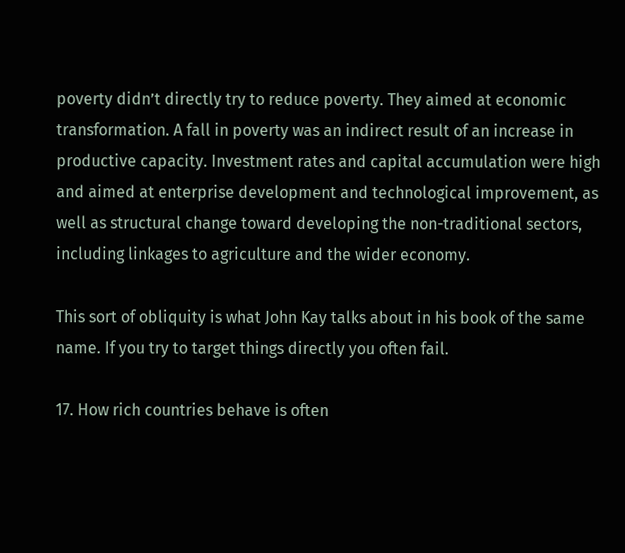poverty didn’t directly try to reduce poverty. They aimed at economic transformation. A fall in poverty was an indirect result of an increase in productive capacity. Investment rates and capital accumulation were high and aimed at enterprise development and technological improvement, as well as structural change toward developing the non-traditional sectors, including linkages to agriculture and the wider economy.

This sort of obliquity is what John Kay talks about in his book of the same name. If you try to target things directly you often fail.

17. How rich countries behave is often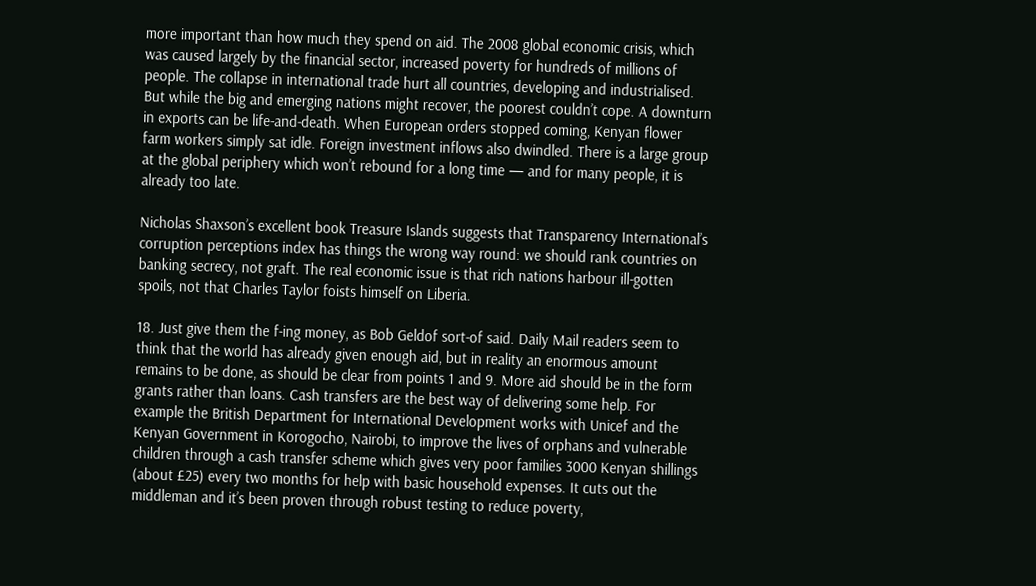more important than how much they spend on aid. The 2008 global economic crisis, which was caused largely by the financial sector, increased poverty for hundreds of millions of people. The collapse in international trade hurt all countries, developing and industrialised. But while the big and emerging nations might recover, the poorest couldn’t cope. A downturn in exports can be life-and-death. When European orders stopped coming, Kenyan flower farm workers simply sat idle. Foreign investment inflows also dwindled. There is a large group at the global periphery which won’t rebound for a long time — and for many people, it is already too late.

Nicholas Shaxson’s excellent book Treasure Islands suggests that Transparency International’s corruption perceptions index has things the wrong way round: we should rank countries on banking secrecy, not graft. The real economic issue is that rich nations harbour ill-gotten spoils, not that Charles Taylor foists himself on Liberia.

18. Just give them the f-ing money, as Bob Geldof sort-of said. Daily Mail readers seem to think that the world has already given enough aid, but in reality an enormous amount remains to be done, as should be clear from points 1 and 9. More aid should be in the form grants rather than loans. Cash transfers are the best way of delivering some help. For example the British Department for International Development works with Unicef and the Kenyan Government in Korogocho, Nairobi, to improve the lives of orphans and vulnerable children through a cash transfer scheme which gives very poor families 3000 Kenyan shillings (about £25) every two months for help with basic household expenses. It cuts out the middleman and it’s been proven through robust testing to reduce poverty,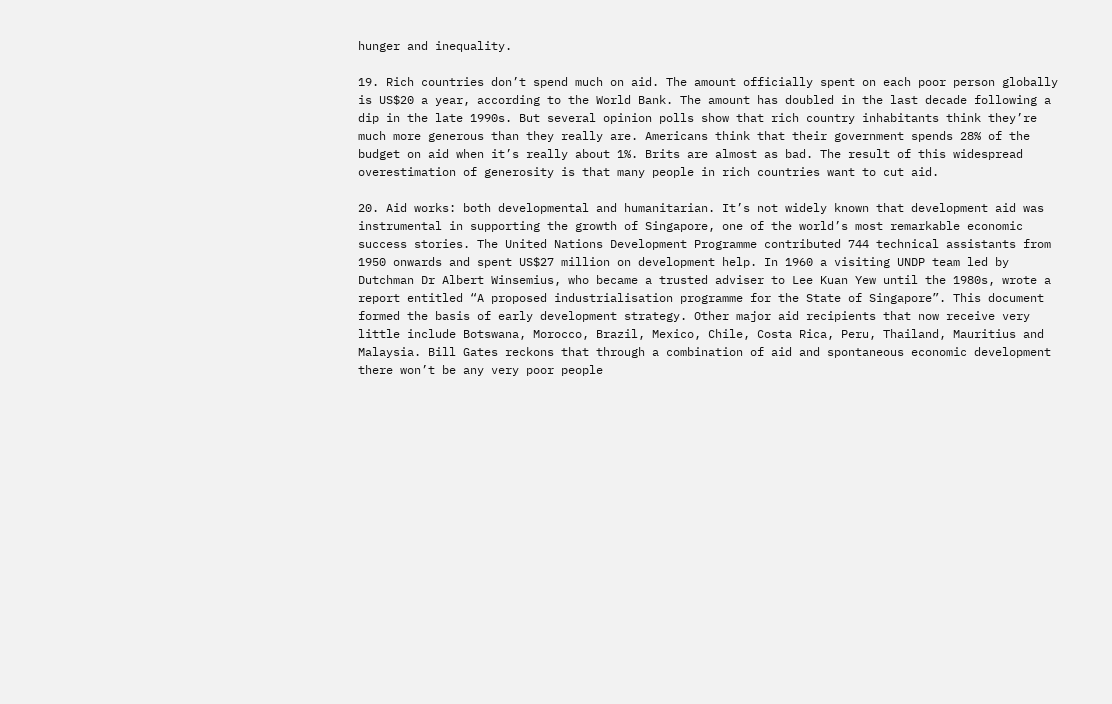hunger and inequality.

19. Rich countries don’t spend much on aid. The amount officially spent on each poor person globally is US$20 a year, according to the World Bank. The amount has doubled in the last decade following a dip in the late 1990s. But several opinion polls show that rich country inhabitants think they’re much more generous than they really are. Americans think that their government spends 28% of the budget on aid when it’s really about 1%. Brits are almost as bad. The result of this widespread overestimation of generosity is that many people in rich countries want to cut aid.

20. Aid works: both developmental and humanitarian. It’s not widely known that development aid was instrumental in supporting the growth of Singapore, one of the world’s most remarkable economic success stories. The United Nations Development Programme contributed 744 technical assistants from 1950 onwards and spent US$27 million on development help. In 1960 a visiting UNDP team led by Dutchman Dr Albert Winsemius, who became a trusted adviser to Lee Kuan Yew until the 1980s, wrote a report entitled “A proposed industrialisation programme for the State of Singapore”. This document formed the basis of early development strategy. Other major aid recipients that now receive very little include Botswana, Morocco, Brazil, Mexico, Chile, Costa Rica, Peru, Thailand, Mauritius and Malaysia. Bill Gates reckons that through a combination of aid and spontaneous economic development there won’t be any very poor people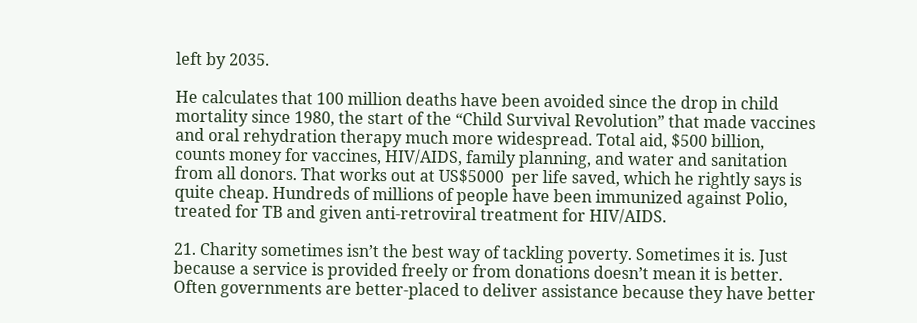left by 2035.

He calculates that 100 million deaths have been avoided since the drop in child mortality since 1980, the start of the “Child Survival Revolution” that made vaccines and oral rehydration therapy much more widespread. Total aid, $500 billion, counts money for vaccines, HIV/AIDS, family planning, and water and sanitation from all donors. That works out at US$5000  per life saved, which he rightly says is quite cheap. Hundreds of millions of people have been immunized against Polio, treated for TB and given anti-retroviral treatment for HIV/AIDS.

21. Charity sometimes isn’t the best way of tackling poverty. Sometimes it is. Just because a service is provided freely or from donations doesn’t mean it is better.  Often governments are better-placed to deliver assistance because they have better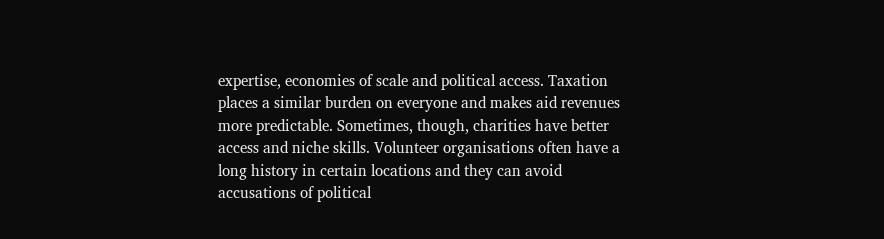expertise, economies of scale and political access. Taxation places a similar burden on everyone and makes aid revenues more predictable. Sometimes, though, charities have better access and niche skills. Volunteer organisations often have a long history in certain locations and they can avoid accusations of political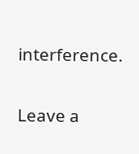interference.


Leave a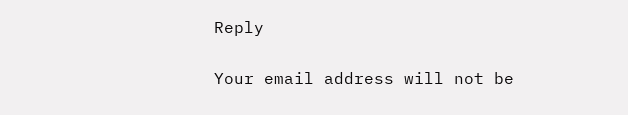Reply

Your email address will not be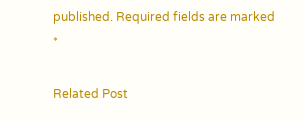published. Required fields are marked *

Related Post